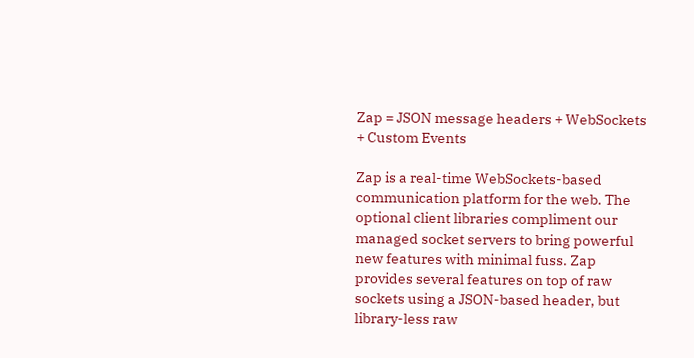Zap = JSON message headers + WebSockets + Custom Events

Zap is a real-time WebSockets-based communication platform for the web. The optional client libraries compliment our managed socket servers to bring powerful new features with minimal fuss. Zap provides several features on top of raw sockets using a JSON-based header, but library-less raw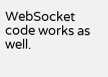WebSocket code works as well.